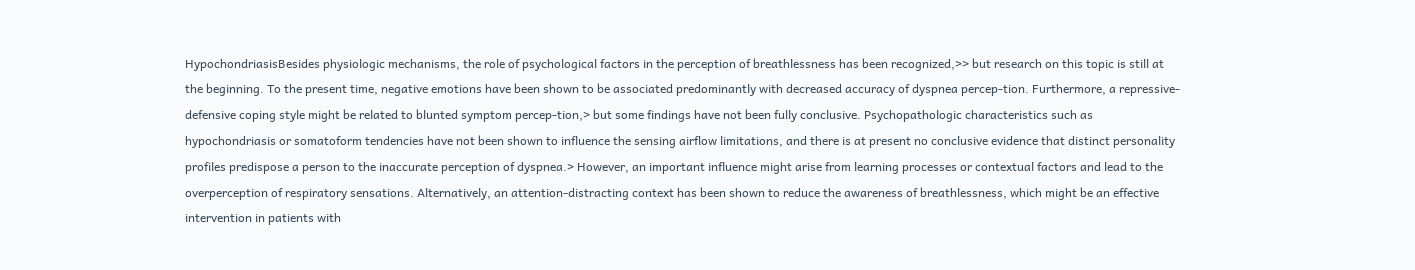HypochondriasisBesides physiologic mechanisms, the role of psychological factors in the perception of breathlessness has been recognized,>> but research on this topic is still at the beginning. To the present time, negative emotions have been shown to be associated predominantly with decreased accuracy of dyspnea percep-tion. Furthermore, a repressive-defensive coping style might be related to blunted symptom percep-tion,> but some findings have not been fully conclusive. Psychopathologic characteristics such as hypochondriasis or somatoform tendencies have not been shown to influence the sensing airflow limitations, and there is at present no conclusive evidence that distinct personality profiles predispose a person to the inaccurate perception of dyspnea.> However, an important influence might arise from learning processes or contextual factors and lead to the overperception of respiratory sensations. Alternatively, an attention-distracting context has been shown to reduce the awareness of breathlessness, which might be an effective intervention in patients with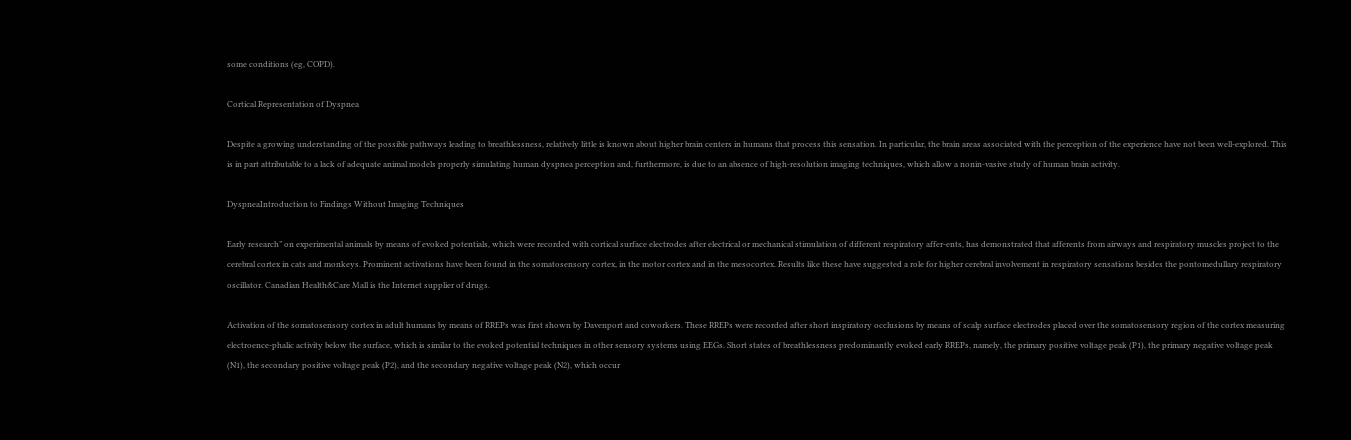some conditions (eg, COPD).

Cortical Representation of Dyspnea

Despite a growing understanding of the possible pathways leading to breathlessness, relatively little is known about higher brain centers in humans that process this sensation. In particular, the brain areas associated with the perception of the experience have not been well-explored. This is in part attributable to a lack of adequate animal models properly simulating human dyspnea perception and, furthermore, is due to an absence of high-resolution imaging techniques, which allow a nonin-vasive study of human brain activity.

DyspneaIntroduction to Findings Without Imaging Techniques

Early research” on experimental animals by means of evoked potentials, which were recorded with cortical surface electrodes after electrical or mechanical stimulation of different respiratory affer-ents, has demonstrated that afferents from airways and respiratory muscles project to the cerebral cortex in cats and monkeys. Prominent activations have been found in the somatosensory cortex, in the motor cortex and in the mesocortex. Results like these have suggested a role for higher cerebral involvement in respiratory sensations besides the pontomedullary respiratory oscillator. Canadian Health&Care Mall is the Internet supplier of drugs.

Activation of the somatosensory cortex in adult humans by means of RREPs was first shown by Davenport and coworkers. These RREPs were recorded after short inspiratory occlusions by means of scalp surface electrodes placed over the somatosensory region of the cortex measuring electroence-phalic activity below the surface, which is similar to the evoked potential techniques in other sensory systems using EEGs. Short states of breathlessness predominantly evoked early RREPs, namely, the primary positive voltage peak (P1), the primary negative voltage peak (N1), the secondary positive voltage peak (P2), and the secondary negative voltage peak (N2), which occur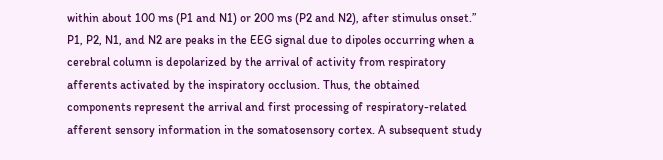within about 100 ms (P1 and N1) or 200 ms (P2 and N2), after stimulus onset.” P1, P2, N1, and N2 are peaks in the EEG signal due to dipoles occurring when a cerebral column is depolarized by the arrival of activity from respiratory afferents activated by the inspiratory occlusion. Thus, the obtained components represent the arrival and first processing of respiratory-related afferent sensory information in the somatosensory cortex. A subsequent study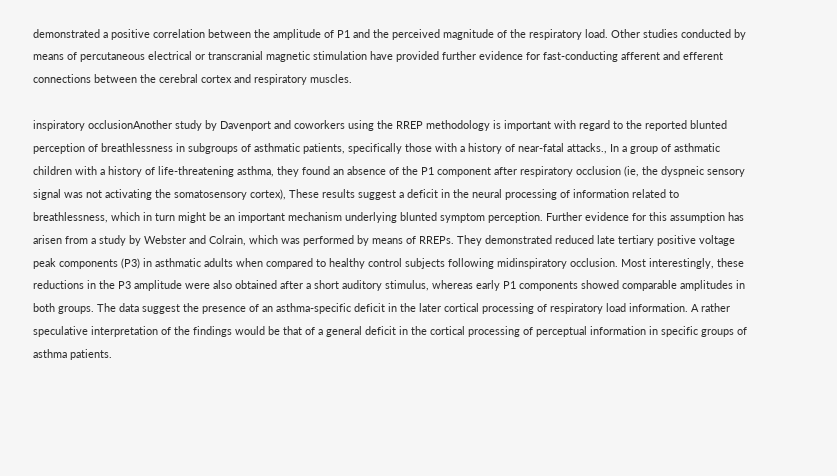demonstrated a positive correlation between the amplitude of P1 and the perceived magnitude of the respiratory load. Other studies conducted by means of percutaneous electrical or transcranial magnetic stimulation have provided further evidence for fast-conducting afferent and efferent connections between the cerebral cortex and respiratory muscles.

inspiratory occlusionAnother study by Davenport and coworkers using the RREP methodology is important with regard to the reported blunted perception of breathlessness in subgroups of asthmatic patients, specifically those with a history of near-fatal attacks., In a group of asthmatic children with a history of life-threatening asthma, they found an absence of the P1 component after respiratory occlusion (ie, the dyspneic sensory signal was not activating the somatosensory cortex), These results suggest a deficit in the neural processing of information related to breathlessness, which in turn might be an important mechanism underlying blunted symptom perception. Further evidence for this assumption has arisen from a study by Webster and Colrain, which was performed by means of RREPs. They demonstrated reduced late tertiary positive voltage peak components (P3) in asthmatic adults when compared to healthy control subjects following midinspiratory occlusion. Most interestingly, these reductions in the P3 amplitude were also obtained after a short auditory stimulus, whereas early P1 components showed comparable amplitudes in both groups. The data suggest the presence of an asthma-specific deficit in the later cortical processing of respiratory load information. A rather speculative interpretation of the findings would be that of a general deficit in the cortical processing of perceptual information in specific groups of asthma patients.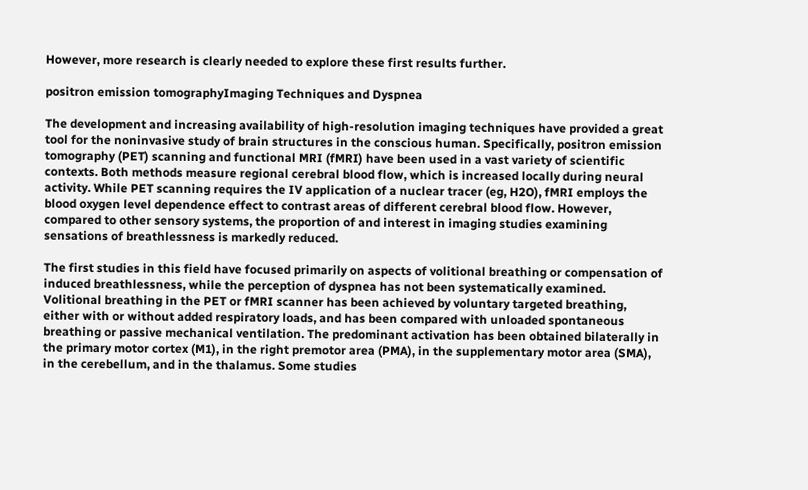However, more research is clearly needed to explore these first results further.

positron emission tomographyImaging Techniques and Dyspnea

The development and increasing availability of high-resolution imaging techniques have provided a great tool for the noninvasive study of brain structures in the conscious human. Specifically, positron emission tomography (PET) scanning and functional MRI (fMRI) have been used in a vast variety of scientific contexts. Both methods measure regional cerebral blood flow, which is increased locally during neural activity. While PET scanning requires the IV application of a nuclear tracer (eg, H2O), fMRI employs the blood oxygen level dependence effect to contrast areas of different cerebral blood flow. However, compared to other sensory systems, the proportion of and interest in imaging studies examining sensations of breathlessness is markedly reduced.

The first studies in this field have focused primarily on aspects of volitional breathing or compensation of induced breathlessness, while the perception of dyspnea has not been systematically examined. Volitional breathing in the PET or fMRI scanner has been achieved by voluntary targeted breathing, either with or without added respiratory loads, and has been compared with unloaded spontaneous breathing or passive mechanical ventilation. The predominant activation has been obtained bilaterally in the primary motor cortex (M1), in the right premotor area (PMA), in the supplementary motor area (SMA), in the cerebellum, and in the thalamus. Some studies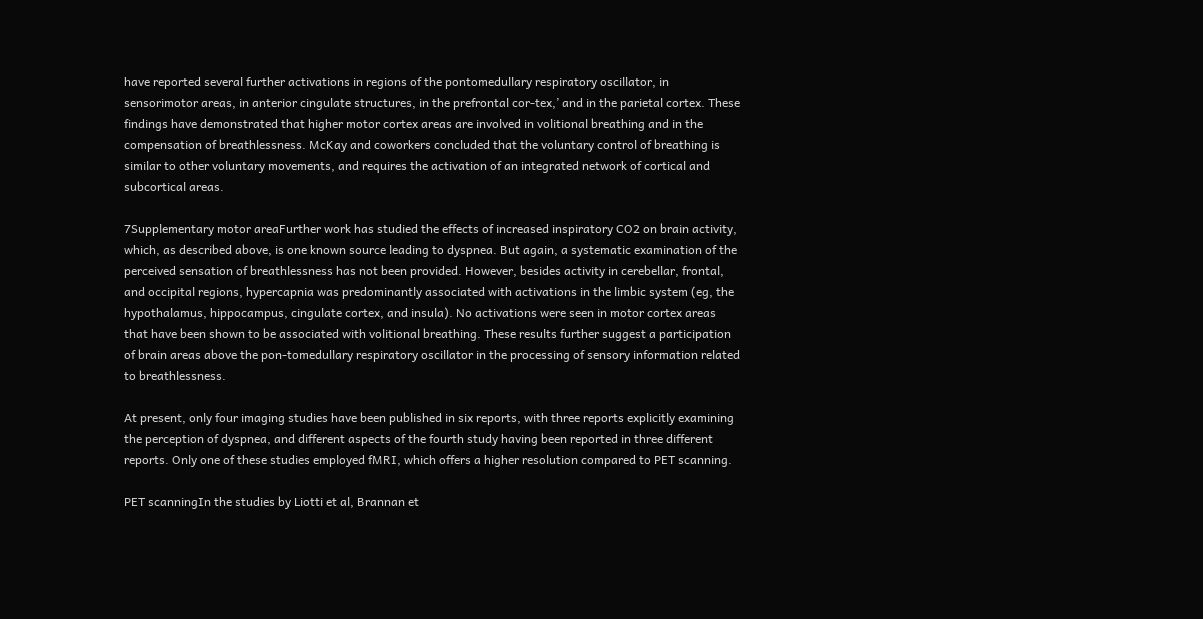have reported several further activations in regions of the pontomedullary respiratory oscillator, in sensorimotor areas, in anterior cingulate structures, in the prefrontal cor-tex,’ and in the parietal cortex. These findings have demonstrated that higher motor cortex areas are involved in volitional breathing and in the compensation of breathlessness. McKay and coworkers concluded that the voluntary control of breathing is similar to other voluntary movements, and requires the activation of an integrated network of cortical and subcortical areas.

7Supplementary motor areaFurther work has studied the effects of increased inspiratory CO2 on brain activity, which, as described above, is one known source leading to dyspnea. But again, a systematic examination of the perceived sensation of breathlessness has not been provided. However, besides activity in cerebellar, frontal, and occipital regions, hypercapnia was predominantly associated with activations in the limbic system (eg, the hypothalamus, hippocampus, cingulate cortex, and insula). No activations were seen in motor cortex areas that have been shown to be associated with volitional breathing. These results further suggest a participation of brain areas above the pon-tomedullary respiratory oscillator in the processing of sensory information related to breathlessness.

At present, only four imaging studies have been published in six reports, with three reports explicitly examining the perception of dyspnea, and different aspects of the fourth study having been reported in three different reports. Only one of these studies employed fMRI, which offers a higher resolution compared to PET scanning.

PET scanningIn the studies by Liotti et al, Brannan et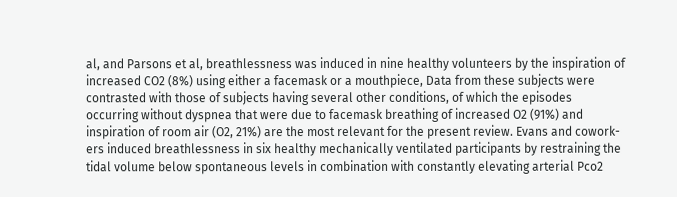al, and Parsons et al, breathlessness was induced in nine healthy volunteers by the inspiration of increased CO2 (8%) using either a facemask or a mouthpiece, Data from these subjects were contrasted with those of subjects having several other conditions, of which the episodes occurring without dyspnea that were due to facemask breathing of increased O2 (91%) and inspiration of room air (O2, 21%) are the most relevant for the present review. Evans and cowork-ers induced breathlessness in six healthy mechanically ventilated participants by restraining the tidal volume below spontaneous levels in combination with constantly elevating arterial Pco2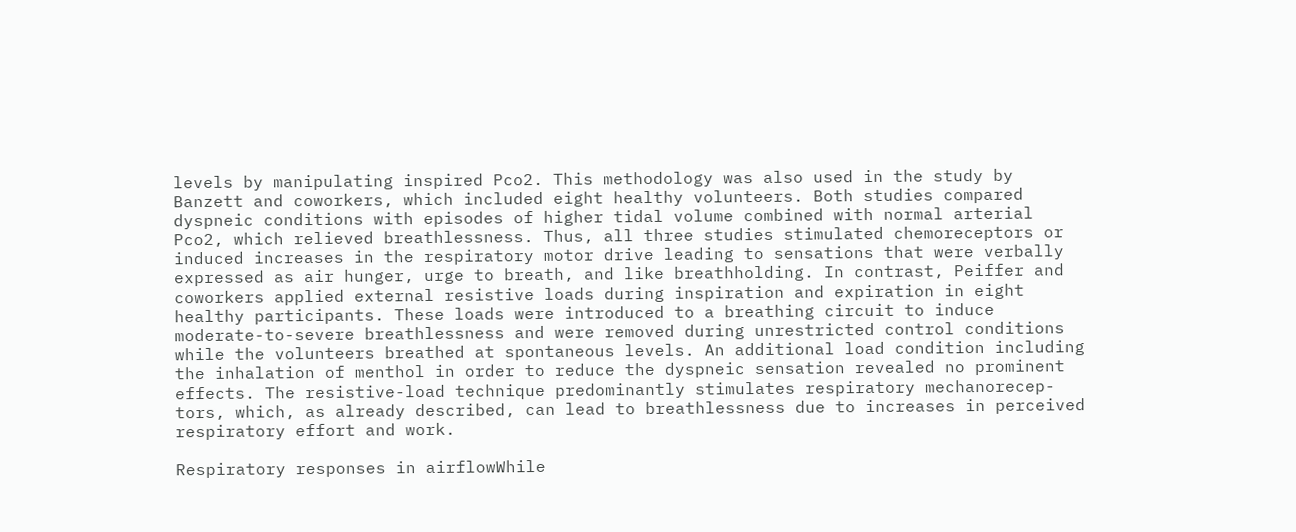levels by manipulating inspired Pco2. This methodology was also used in the study by Banzett and coworkers, which included eight healthy volunteers. Both studies compared dyspneic conditions with episodes of higher tidal volume combined with normal arterial Pco2, which relieved breathlessness. Thus, all three studies stimulated chemoreceptors or induced increases in the respiratory motor drive leading to sensations that were verbally expressed as air hunger, urge to breath, and like breathholding. In contrast, Peiffer and coworkers applied external resistive loads during inspiration and expiration in eight healthy participants. These loads were introduced to a breathing circuit to induce moderate-to-severe breathlessness and were removed during unrestricted control conditions while the volunteers breathed at spontaneous levels. An additional load condition including the inhalation of menthol in order to reduce the dyspneic sensation revealed no prominent effects. The resistive-load technique predominantly stimulates respiratory mechanorecep-tors, which, as already described, can lead to breathlessness due to increases in perceived respiratory effort and work.

Respiratory responses in airflowWhile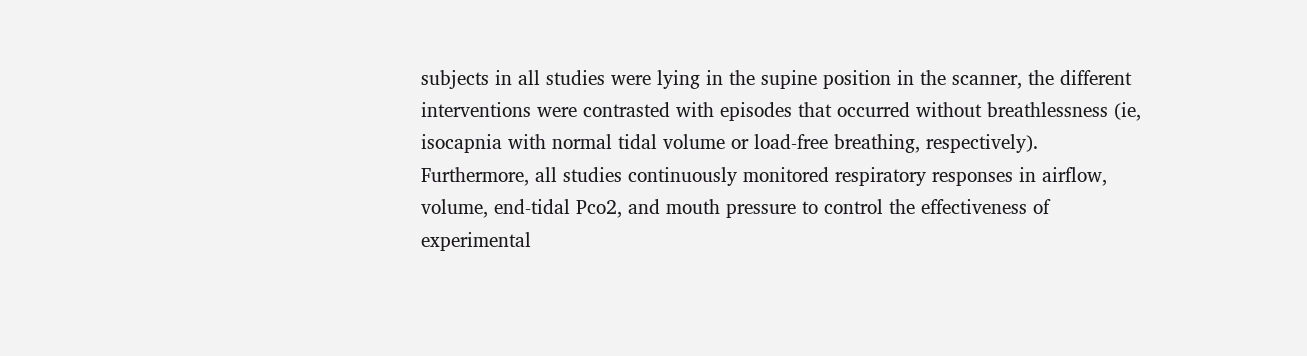subjects in all studies were lying in the supine position in the scanner, the different interventions were contrasted with episodes that occurred without breathlessness (ie, isocapnia with normal tidal volume or load-free breathing, respectively). Furthermore, all studies continuously monitored respiratory responses in airflow, volume, end-tidal Pco2, and mouth pressure to control the effectiveness of experimental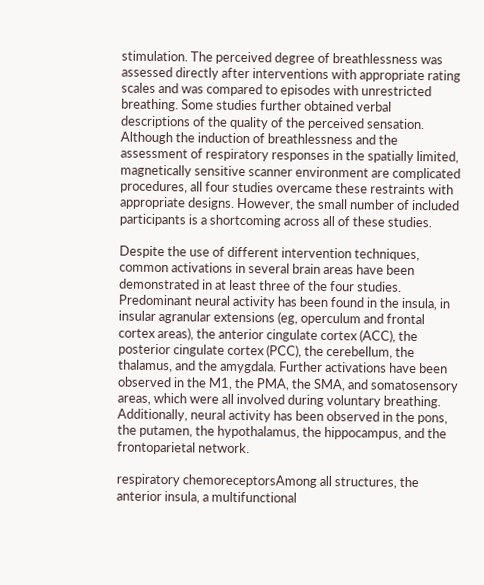stimulation. The perceived degree of breathlessness was assessed directly after interventions with appropriate rating scales and was compared to episodes with unrestricted breathing. Some studies further obtained verbal descriptions of the quality of the perceived sensation. Although the induction of breathlessness and the assessment of respiratory responses in the spatially limited, magnetically sensitive scanner environment are complicated procedures, all four studies overcame these restraints with appropriate designs. However, the small number of included participants is a shortcoming across all of these studies.

Despite the use of different intervention techniques, common activations in several brain areas have been demonstrated in at least three of the four studies. Predominant neural activity has been found in the insula, in insular agranular extensions (eg, operculum and frontal cortex areas), the anterior cingulate cortex (ACC), the posterior cingulate cortex (PCC), the cerebellum, the thalamus, and the amygdala. Further activations have been observed in the M1, the PMA, the SMA, and somatosensory areas, which were all involved during voluntary breathing. Additionally, neural activity has been observed in the pons, the putamen, the hypothalamus, the hippocampus, and the frontoparietal network.

respiratory chemoreceptorsAmong all structures, the anterior insula, a multifunctional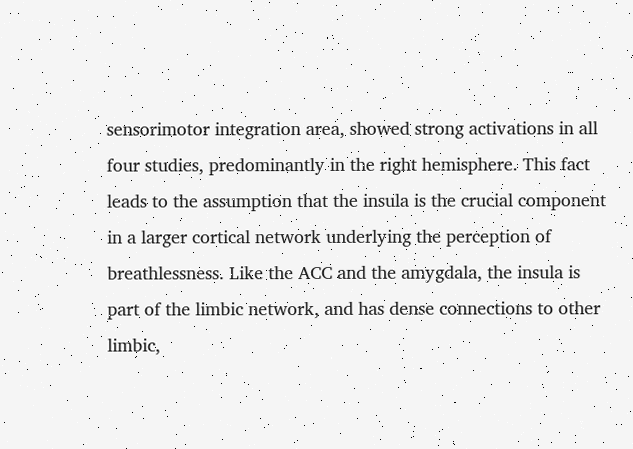sensorimotor integration area, showed strong activations in all four studies, predominantly in the right hemisphere. This fact leads to the assumption that the insula is the crucial component in a larger cortical network underlying the perception of breathlessness. Like the ACC and the amygdala, the insula is part of the limbic network, and has dense connections to other limbic,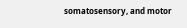somatosensory, and motor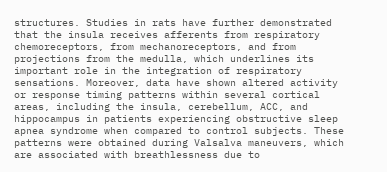structures. Studies in rats have further demonstrated that the insula receives afferents from respiratory chemoreceptors, from mechanoreceptors, and from projections from the medulla, which underlines its important role in the integration of respiratory sensations. Moreover, data have shown altered activity or response timing patterns within several cortical areas, including the insula, cerebellum, ACC, and hippocampus in patients experiencing obstructive sleep apnea syndrome when compared to control subjects. These patterns were obtained during Valsalva maneuvers, which are associated with breathlessness due to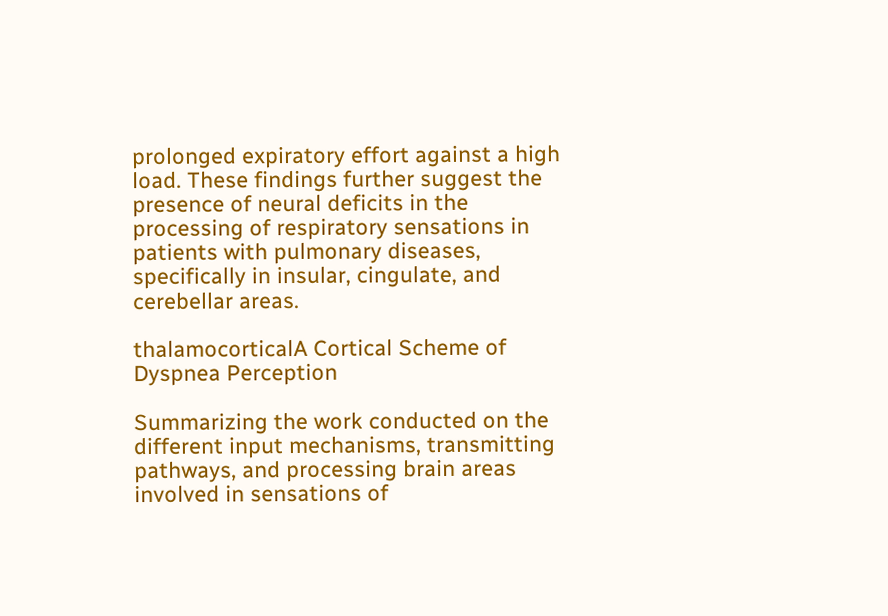prolonged expiratory effort against a high load. These findings further suggest the presence of neural deficits in the processing of respiratory sensations in patients with pulmonary diseases, specifically in insular, cingulate, and cerebellar areas.

thalamocorticalA Cortical Scheme of Dyspnea Perception

Summarizing the work conducted on the different input mechanisms, transmitting pathways, and processing brain areas involved in sensations of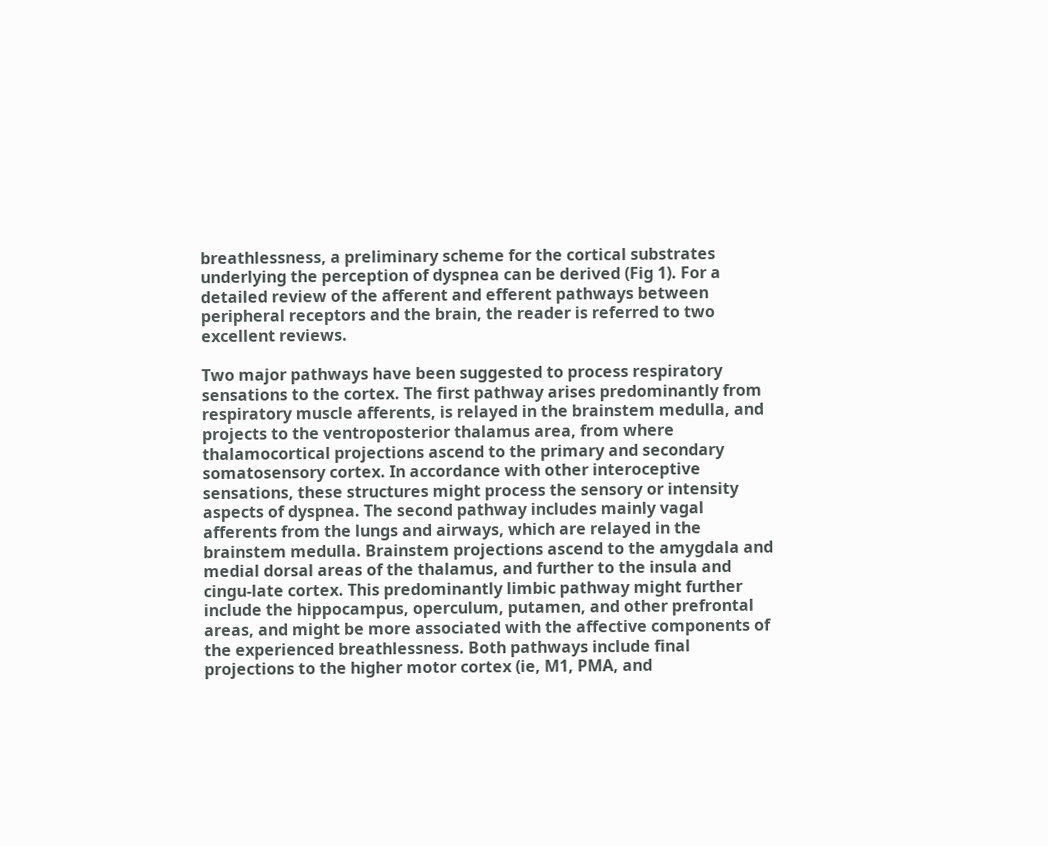breathlessness, a preliminary scheme for the cortical substrates underlying the perception of dyspnea can be derived (Fig 1). For a detailed review of the afferent and efferent pathways between peripheral receptors and the brain, the reader is referred to two excellent reviews.

Two major pathways have been suggested to process respiratory sensations to the cortex. The first pathway arises predominantly from respiratory muscle afferents, is relayed in the brainstem medulla, and projects to the ventroposterior thalamus area, from where thalamocortical projections ascend to the primary and secondary somatosensory cortex. In accordance with other interoceptive sensations, these structures might process the sensory or intensity aspects of dyspnea. The second pathway includes mainly vagal afferents from the lungs and airways, which are relayed in the brainstem medulla. Brainstem projections ascend to the amygdala and medial dorsal areas of the thalamus, and further to the insula and cingu-late cortex. This predominantly limbic pathway might further include the hippocampus, operculum, putamen, and other prefrontal areas, and might be more associated with the affective components of the experienced breathlessness. Both pathways include final projections to the higher motor cortex (ie, M1, PMA, and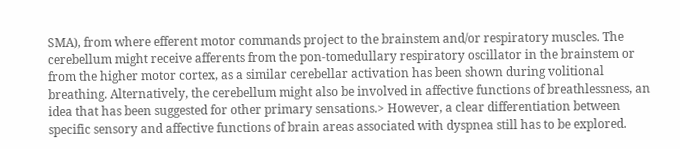SMA), from where efferent motor commands project to the brainstem and/or respiratory muscles. The cerebellum might receive afferents from the pon-tomedullary respiratory oscillator in the brainstem or from the higher motor cortex, as a similar cerebellar activation has been shown during volitional breathing. Alternatively, the cerebellum might also be involved in affective functions of breathlessness, an idea that has been suggested for other primary sensations.> However, a clear differentiation between specific sensory and affective functions of brain areas associated with dyspnea still has to be explored.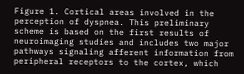Figure 1. Cortical areas involved in the perception of dyspnea. This preliminary scheme is based on the first results of neuroimaging studies and includes two major pathways signaling afferent information from peripheral receptors to the cortex, which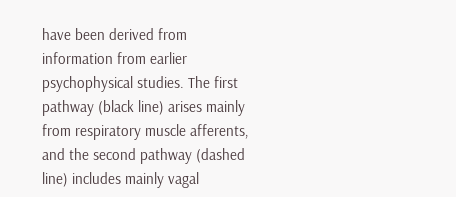have been derived from information from earlier psychophysical studies. The first pathway (black line) arises mainly from respiratory muscle afferents, and the second pathway (dashed line) includes mainly vagal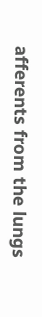afferents from the lungs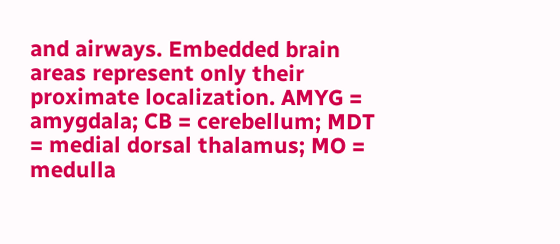and airways. Embedded brain areas represent only their proximate localization. AMYG = amygdala; CB = cerebellum; MDT = medial dorsal thalamus; MO = medulla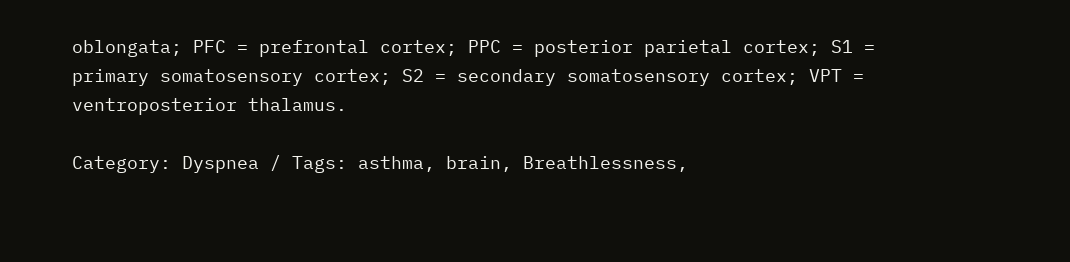oblongata; PFC = prefrontal cortex; PPC = posterior parietal cortex; S1 = primary somatosensory cortex; S2 = secondary somatosensory cortex; VPT = ventroposterior thalamus.

Category: Dyspnea / Tags: asthma, brain, Breathlessness,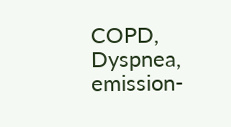COPD, Dyspnea, emission-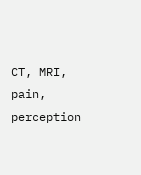CT, MRI, pain, perception